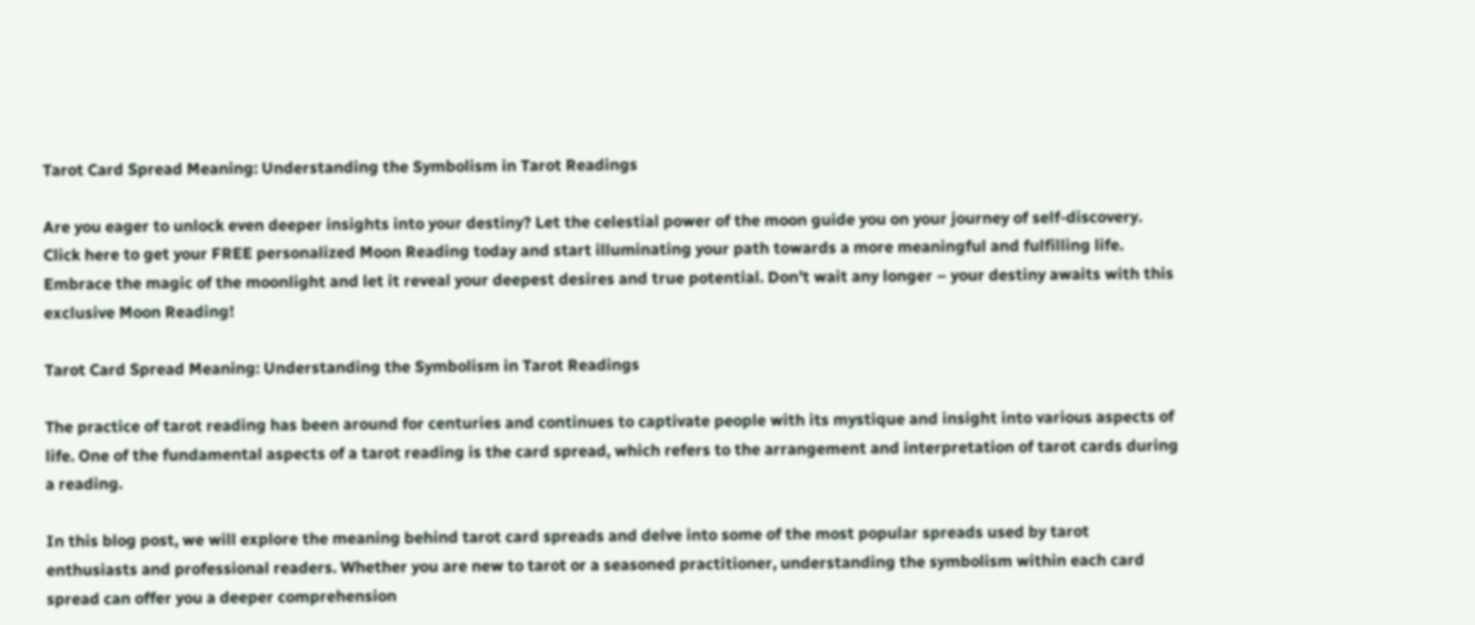Tarot Card Spread Meaning: Understanding the Symbolism in Tarot Readings

Are you eager to unlock even deeper insights into your destiny? Let the celestial power of the moon guide you on your journey of self-discovery. Click here to get your FREE personalized Moon Reading today and start illuminating your path towards a more meaningful and fulfilling life. Embrace the magic of the moonlight and let it reveal your deepest desires and true potential. Don’t wait any longer – your destiny awaits with this exclusive Moon Reading!

Tarot Card Spread Meaning: Understanding the Symbolism in Tarot Readings

The practice of tarot reading has been around for centuries and continues to captivate people with its mystique and insight into various aspects of life. One of the fundamental aspects of a tarot reading is the card spread, which refers to the arrangement and interpretation of tarot cards during a reading.

In this blog post, we will explore the meaning behind tarot card spreads and delve into some of the most popular spreads used by tarot enthusiasts and professional readers. Whether you are new to tarot or a seasoned practitioner, understanding the symbolism within each card spread can offer you a deeper comprehension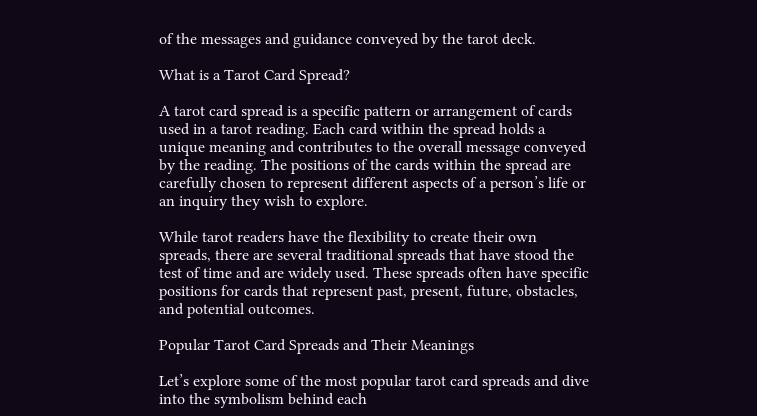of the messages and guidance conveyed by the tarot deck.

What is a Tarot Card Spread?

A tarot card spread is a specific pattern or arrangement of cards used in a tarot reading. Each card within the spread holds a unique meaning and contributes to the overall message conveyed by the reading. The positions of the cards within the spread are carefully chosen to represent different aspects of a person’s life or an inquiry they wish to explore.

While tarot readers have the flexibility to create their own spreads, there are several traditional spreads that have stood the test of time and are widely used. These spreads often have specific positions for cards that represent past, present, future, obstacles, and potential outcomes.

Popular Tarot Card Spreads and Their Meanings

Let’s explore some of the most popular tarot card spreads and dive into the symbolism behind each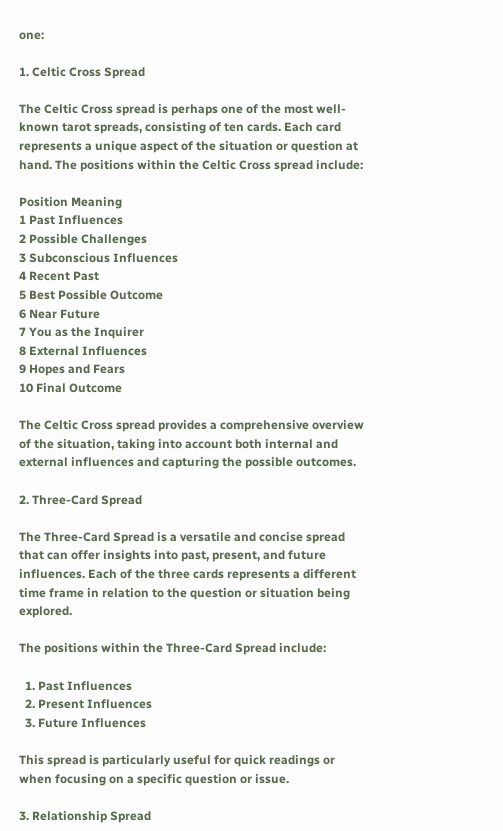one:

1. Celtic Cross Spread

The Celtic Cross spread is perhaps one of the most well-known tarot spreads, consisting of ten cards. Each card represents a unique aspect of the situation or question at hand. The positions within the Celtic Cross spread include:

Position Meaning
1 Past Influences
2 Possible Challenges
3 Subconscious Influences
4 Recent Past
5 Best Possible Outcome
6 Near Future
7 You as the Inquirer
8 External Influences
9 Hopes and Fears
10 Final Outcome

The Celtic Cross spread provides a comprehensive overview of the situation, taking into account both internal and external influences and capturing the possible outcomes.

2. Three-Card Spread

The Three-Card Spread is a versatile and concise spread that can offer insights into past, present, and future influences. Each of the three cards represents a different time frame in relation to the question or situation being explored.

The positions within the Three-Card Spread include:

  1. Past Influences
  2. Present Influences
  3. Future Influences

This spread is particularly useful for quick readings or when focusing on a specific question or issue.

3. Relationship Spread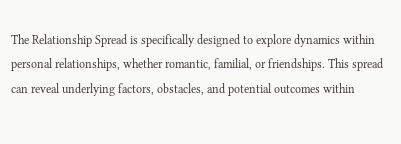The Relationship Spread is specifically designed to explore dynamics within personal relationships, whether romantic, familial, or friendships. This spread can reveal underlying factors, obstacles, and potential outcomes within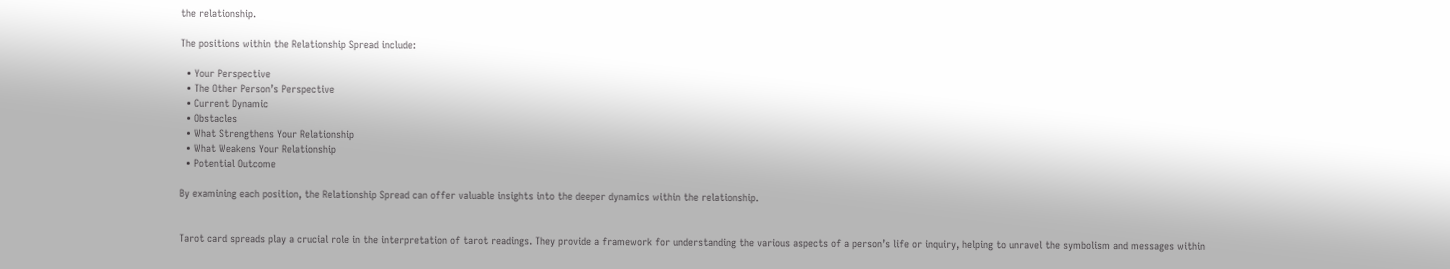the relationship.

The positions within the Relationship Spread include:

  • Your Perspective
  • The Other Person’s Perspective
  • Current Dynamic
  • Obstacles
  • What Strengthens Your Relationship
  • What Weakens Your Relationship
  • Potential Outcome

By examining each position, the Relationship Spread can offer valuable insights into the deeper dynamics within the relationship.


Tarot card spreads play a crucial role in the interpretation of tarot readings. They provide a framework for understanding the various aspects of a person’s life or inquiry, helping to unravel the symbolism and messages within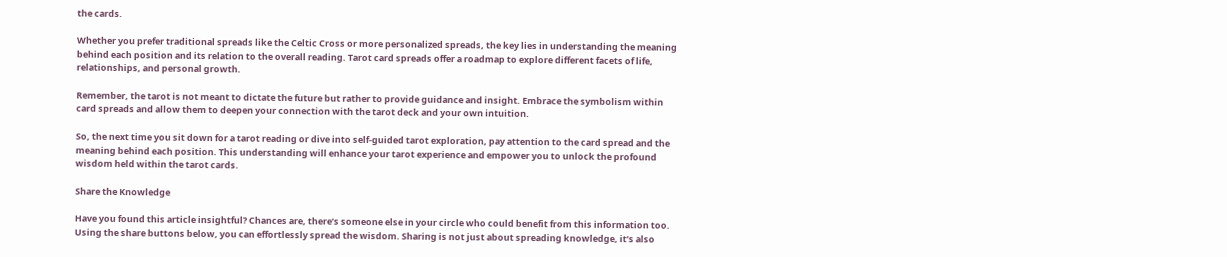the cards.

Whether you prefer traditional spreads like the Celtic Cross or more personalized spreads, the key lies in understanding the meaning behind each position and its relation to the overall reading. Tarot card spreads offer a roadmap to explore different facets of life, relationships, and personal growth.

Remember, the tarot is not meant to dictate the future but rather to provide guidance and insight. Embrace the symbolism within card spreads and allow them to deepen your connection with the tarot deck and your own intuition.

So, the next time you sit down for a tarot reading or dive into self-guided tarot exploration, pay attention to the card spread and the meaning behind each position. This understanding will enhance your tarot experience and empower you to unlock the profound wisdom held within the tarot cards.

Share the Knowledge

Have you found this article insightful? Chances are, there’s someone else in your circle who could benefit from this information too. Using the share buttons below, you can effortlessly spread the wisdom. Sharing is not just about spreading knowledge, it’s also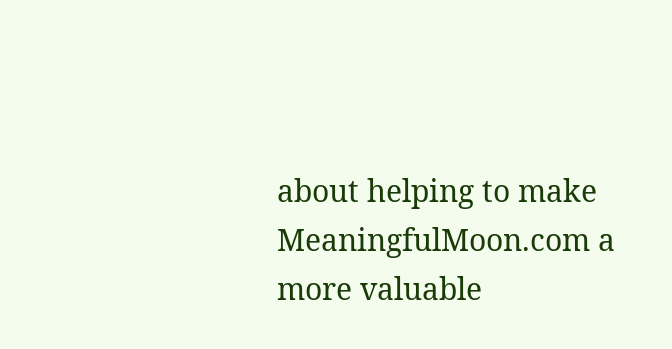about helping to make MeaningfulMoon.com a more valuable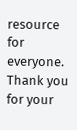resource for everyone. Thank you for your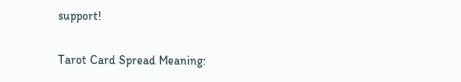support!

Tarot Card Spread Meaning: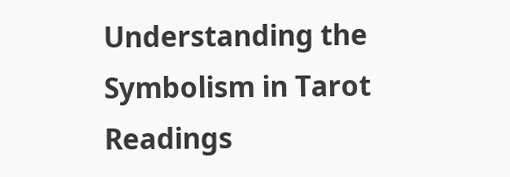Understanding the Symbolism in Tarot Readings